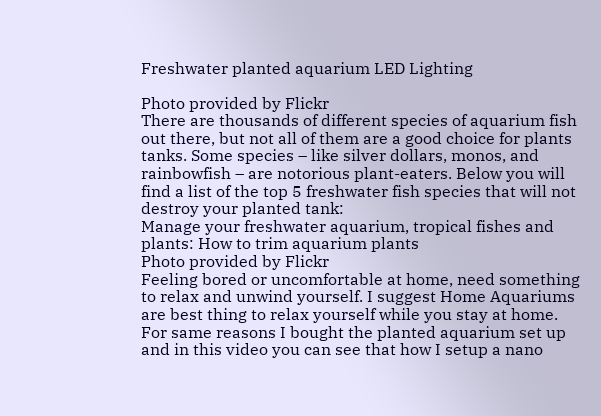Freshwater planted aquarium LED Lighting

Photo provided by Flickr
There are thousands of different species of aquarium fish out there, but not all of them are a good choice for plants tanks. Some species – like silver dollars, monos, and rainbowfish – are notorious plant-eaters. Below you will find a list of the top 5 freshwater fish species that will not destroy your planted tank:
Manage your freshwater aquarium, tropical fishes and plants: How to trim aquarium plants
Photo provided by Flickr
Feeling bored or uncomfortable at home, need something to relax and unwind yourself. I suggest Home Aquariums are best thing to relax yourself while you stay at home. For same reasons I bought the planted aquarium set up and in this video you can see that how I setup a nano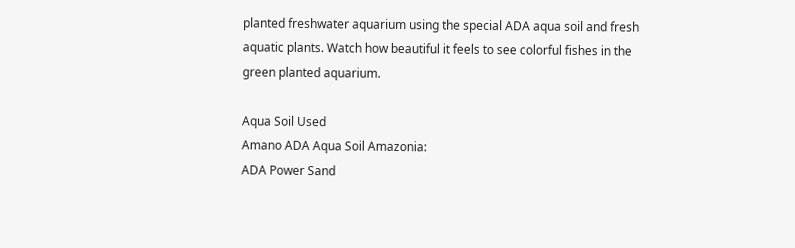planted freshwater aquarium using the special ADA aqua soil and fresh aquatic plants. Watch how beautiful it feels to see colorful fishes in the green planted aquarium.

Aqua Soil Used
Amano ADA Aqua Soil Amazonia:
ADA Power Sand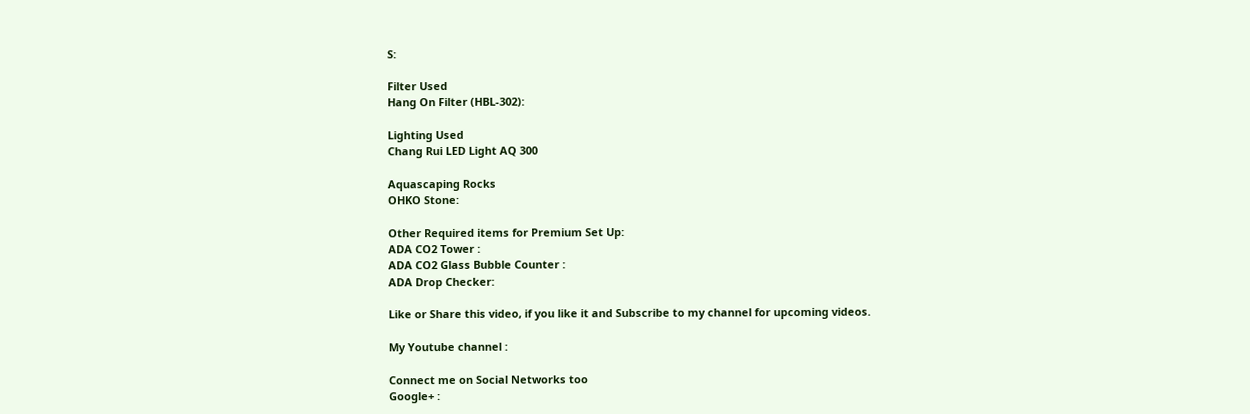S:

Filter Used
Hang On Filter (HBL-302):

Lighting Used
Chang Rui LED Light AQ 300

Aquascaping Rocks
OHKO Stone:

Other Required items for Premium Set Up:
ADA CO2 Tower :
ADA CO2 Glass Bubble Counter :
ADA Drop Checker:

Like or Share this video, if you like it and Subscribe to my channel for upcoming videos.

My Youtube channel :

Connect me on Social Networks too
Google+ :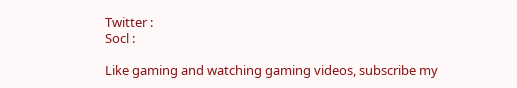Twitter :
Socl :

Like gaming and watching gaming videos, subscribe my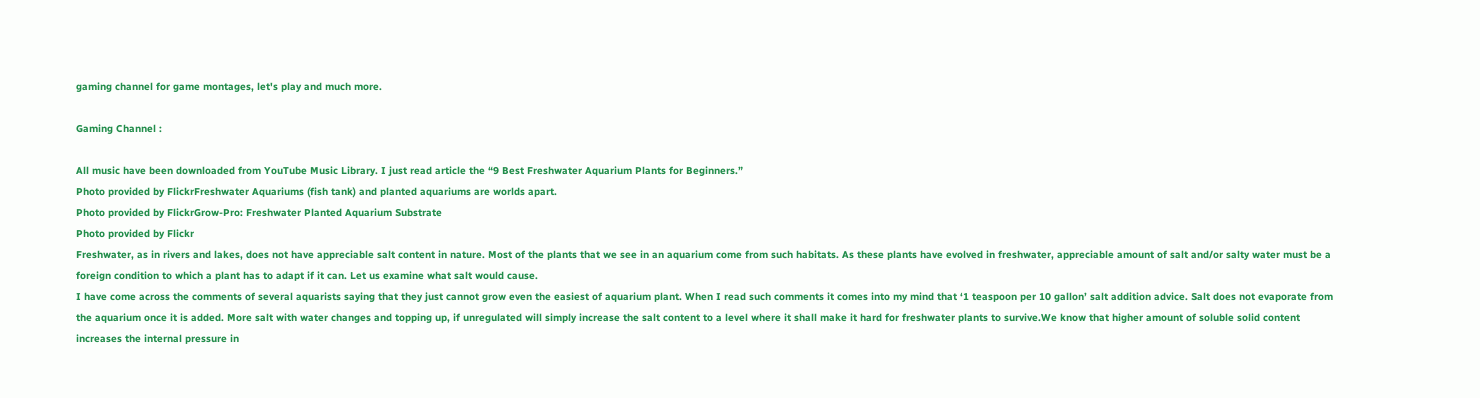gaming channel for game montages, let's play and much more.

Gaming Channel :

All music have been downloaded from YouTube Music Library. I just read article the “9 Best Freshwater Aquarium Plants for Beginners.”
Photo provided by FlickrFreshwater Aquariums (fish tank) and planted aquariums are worlds apart.
Photo provided by FlickrGrow-Pro: Freshwater Planted Aquarium Substrate
Photo provided by Flickr
Freshwater, as in rivers and lakes, does not have appreciable salt content in nature. Most of the plants that we see in an aquarium come from such habitats. As these plants have evolved in freshwater, appreciable amount of salt and/or salty water must be a foreign condition to which a plant has to adapt if it can. Let us examine what salt would cause.
I have come across the comments of several aquarists saying that they just cannot grow even the easiest of aquarium plant. When I read such comments it comes into my mind that ‘1 teaspoon per 10 gallon’ salt addition advice. Salt does not evaporate from the aquarium once it is added. More salt with water changes and topping up, if unregulated will simply increase the salt content to a level where it shall make it hard for freshwater plants to survive.We know that higher amount of soluble solid content increases the internal pressure in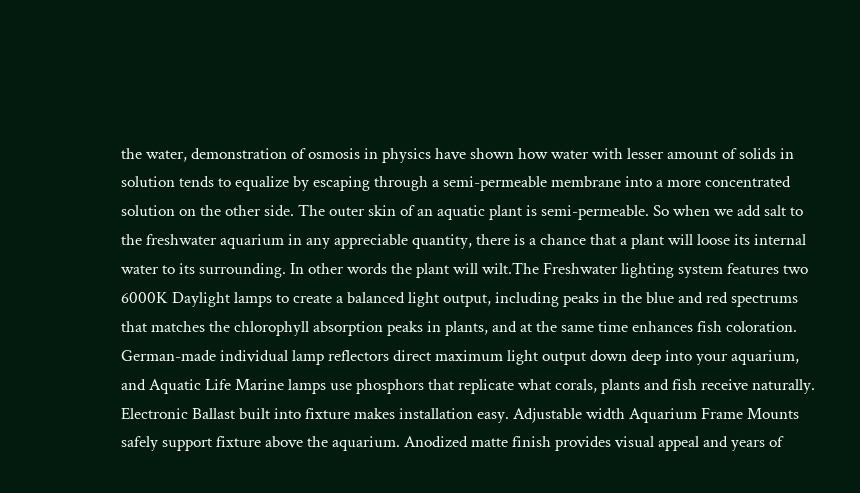the water, demonstration of osmosis in physics have shown how water with lesser amount of solids in solution tends to equalize by escaping through a semi-permeable membrane into a more concentrated solution on the other side. The outer skin of an aquatic plant is semi-permeable. So when we add salt to the freshwater aquarium in any appreciable quantity, there is a chance that a plant will loose its internal water to its surrounding. In other words the plant will wilt.The Freshwater lighting system features two 6000K Daylight lamps to create a balanced light output, including peaks in the blue and red spectrums that matches the chlorophyll absorption peaks in plants, and at the same time enhances fish coloration. German-made individual lamp reflectors direct maximum light output down deep into your aquarium, and Aquatic Life Marine lamps use phosphors that replicate what corals, plants and fish receive naturally. Electronic Ballast built into fixture makes installation easy. Adjustable width Aquarium Frame Mounts safely support fixture above the aquarium. Anodized matte finish provides visual appeal and years of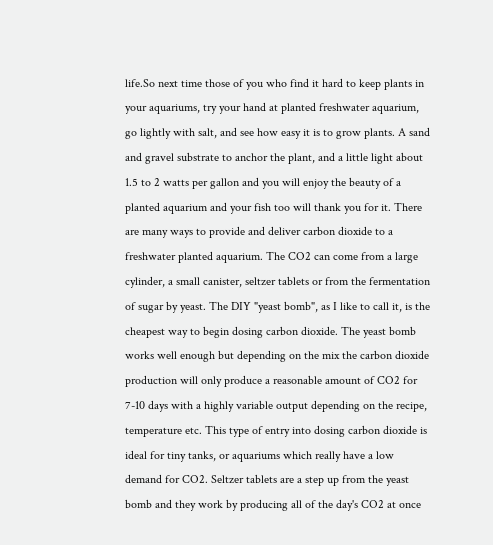life.So next time those of you who find it hard to keep plants in your aquariums, try your hand at planted freshwater aquarium, go lightly with salt, and see how easy it is to grow plants. A sand and gravel substrate to anchor the plant, and a little light about 1.5 to 2 watts per gallon and you will enjoy the beauty of a planted aquarium and your fish too will thank you for it. There are many ways to provide and deliver carbon dioxide to a freshwater planted aquarium. The CO2 can come from a large cylinder, a small canister, seltzer tablets or from the fermentation of sugar by yeast. The DIY "yeast bomb", as I like to call it, is the cheapest way to begin dosing carbon dioxide. The yeast bomb works well enough but depending on the mix the carbon dioxide production will only produce a reasonable amount of CO2 for 7-10 days with a highly variable output depending on the recipe, temperature etc. This type of entry into dosing carbon dioxide is ideal for tiny tanks, or aquariums which really have a low demand for CO2. Seltzer tablets are a step up from the yeast bomb and they work by producing all of the day's CO2 at once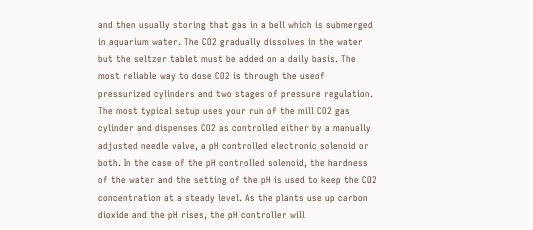and then usually storing that gas in a bell which is submerged in aquarium water. The CO2 gradually dissolves in the water but the seltzer tablet must be added on a daily basis. The most reliable way to dose CO2 is through the useof pressurized cylinders and two stages of pressure regulation. The most typical setup uses your run of the mill CO2 gas cylinder and dispenses CO2 as controlled either by a manually adjusted needle valve, a pH controlled electronic solenoid or both. In the case of the pH controlled solenoid, the hardness of the water and the setting of the pH is used to keep the CO2 concentration at a steady level. As the plants use up carbon dioxide and the pH rises, the pH controller will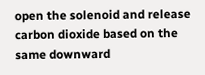open the solenoid and release carbon dioxide based on the same downward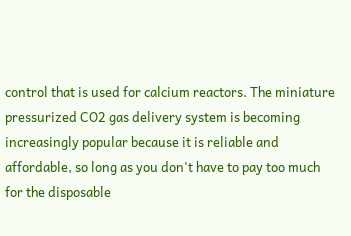control that is used for calcium reactors. The miniature pressurized CO2 gas delivery system is becoming increasingly popular because it is reliable and affordable, so long as you don't have to pay too much for the disposable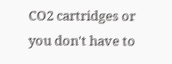CO2 cartridges or you don't have to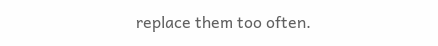replace them too often.